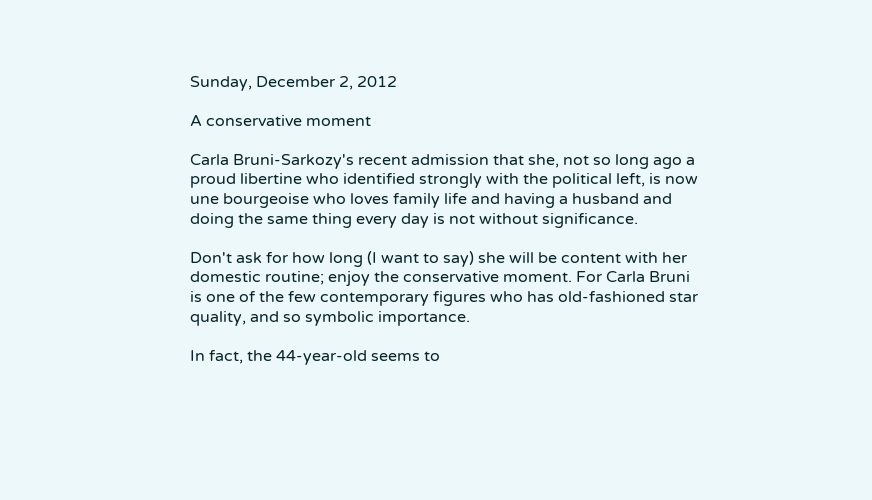Sunday, December 2, 2012

A conservative moment

Carla Bruni-Sarkozy's recent admission that she, not so long ago a proud libertine who identified strongly with the political left, is now une bourgeoise who loves family life and having a husband and doing the same thing every day is not without significance.

Don't ask for how long (I want to say) she will be content with her domestic routine; enjoy the conservative moment. For Carla Bruni is one of the few contemporary figures who has old-fashioned star quality, and so symbolic importance.

In fact, the 44-year-old seems to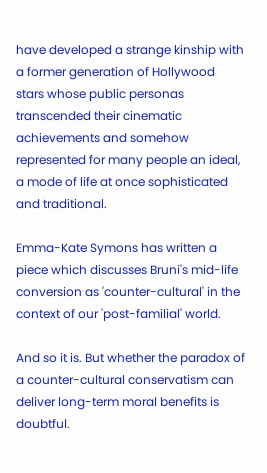have developed a strange kinship with a former generation of Hollywood stars whose public personas transcended their cinematic achievements and somehow represented for many people an ideal, a mode of life at once sophisticated and traditional.

Emma-Kate Symons has written a piece which discusses Bruni's mid-life conversion as 'counter-cultural' in the context of our 'post-familial' world.

And so it is. But whether the paradox of a counter-cultural conservatism can deliver long-term moral benefits is doubtful.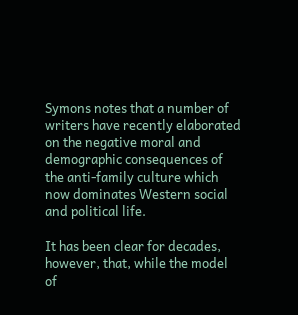Symons notes that a number of writers have recently elaborated on the negative moral and demographic consequences of the anti-family culture which now dominates Western social and political life.

It has been clear for decades, however, that, while the model of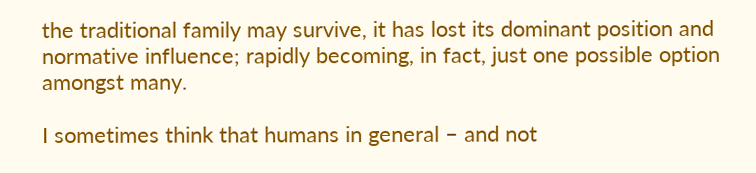the traditional family may survive, it has lost its dominant position and normative influence; rapidly becoming, in fact, just one possible option amongst many.

I sometimes think that humans in general – and not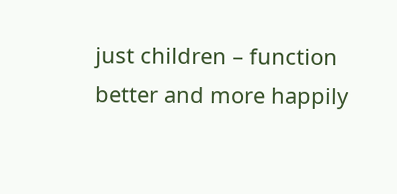just children – function better and more happily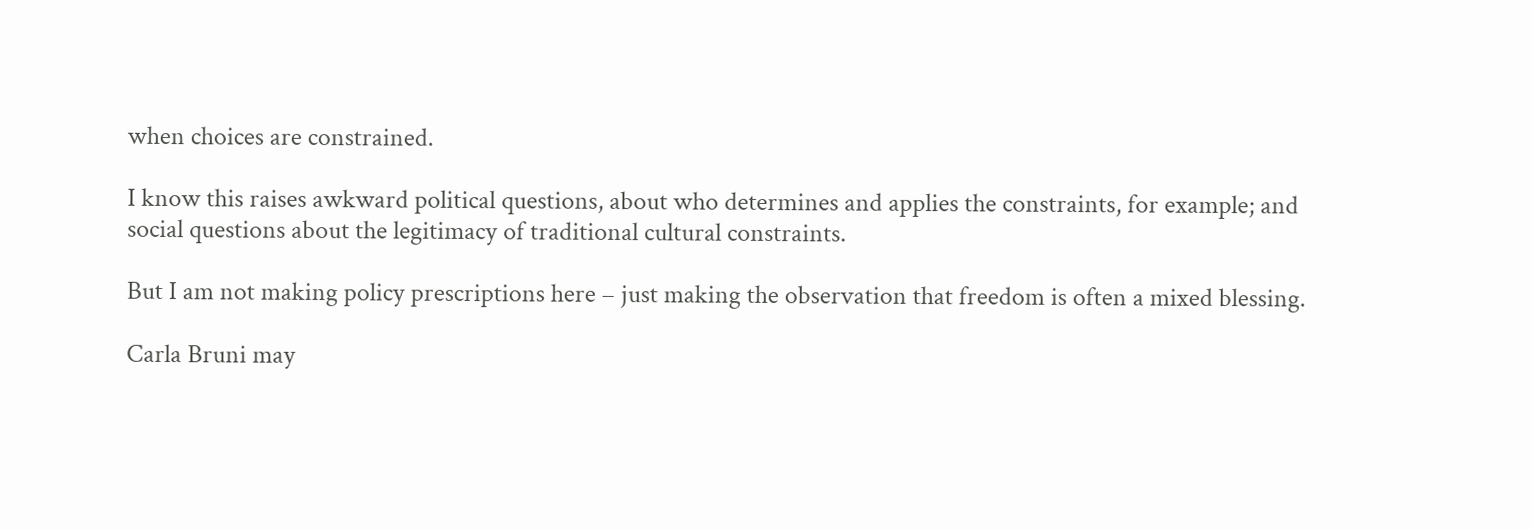when choices are constrained.

I know this raises awkward political questions, about who determines and applies the constraints, for example; and social questions about the legitimacy of traditional cultural constraints.

But I am not making policy prescriptions here – just making the observation that freedom is often a mixed blessing.

Carla Bruni may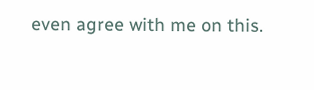even agree with me on this.